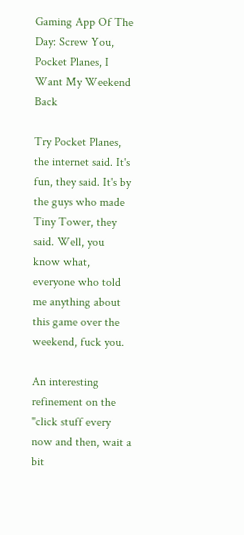Gaming App Of The Day: Screw You, Pocket Planes, I Want My Weekend Back

Try Pocket Planes, the internet said. It's fun, they said. It's by the guys who made Tiny Tower, they said. Well, you know what, everyone who told me anything about this game over the weekend, fuck you.

An interesting refinement on the "click stuff every now and then, wait a bit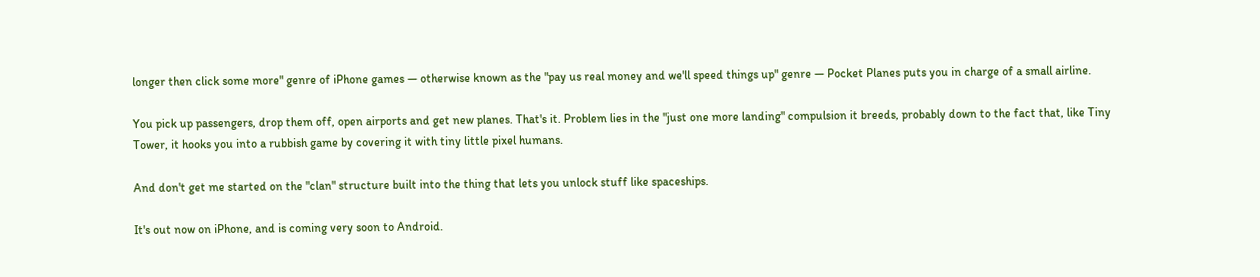longer then click some more" genre of iPhone games — otherwise known as the "pay us real money and we'll speed things up" genre — Pocket Planes puts you in charge of a small airline.

You pick up passengers, drop them off, open airports and get new planes. That's it. Problem lies in the "just one more landing" compulsion it breeds, probably down to the fact that, like Tiny Tower, it hooks you into a rubbish game by covering it with tiny little pixel humans.

And don't get me started on the "clan" structure built into the thing that lets you unlock stuff like spaceships.

It's out now on iPhone, and is coming very soon to Android.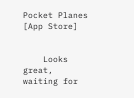Pocket Planes [App Store]


    Looks great, waiting for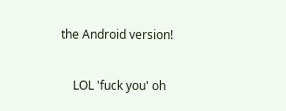the Android version!

    LOL 'fuck you' oh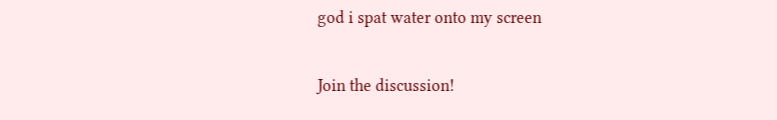god i spat water onto my screen

Join the discussion!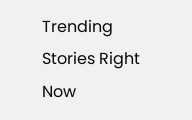Trending Stories Right Now